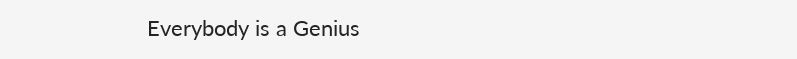Everybody is a Genius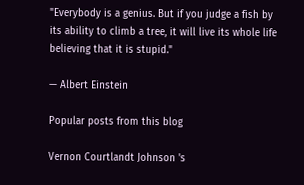"Everybody is a genius. But if you judge a fish by its ability to climb a tree, it will live its whole life believing that it is stupid."

— Albert Einstein

Popular posts from this blog

Vernon Courtlandt Johnson 's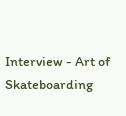Interview - Art of Skateboarding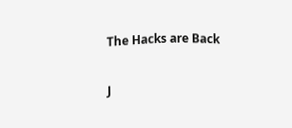The Hacks are Back

J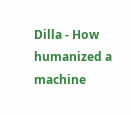Dilla - How humanized a machine